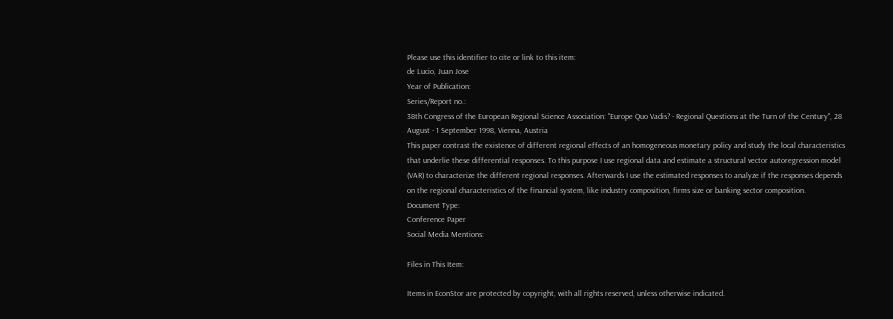Please use this identifier to cite or link to this item:
de Lucio, Juan Jose
Year of Publication:
Series/Report no.:
38th Congress of the European Regional Science Association: "Europe Quo Vadis? - Regional Questions at the Turn of the Century", 28 August - 1 September 1998, Vienna, Austria
This paper contrast the existence of different regional effects of an homogeneous monetary policy and study the local characteristics that underlie these differential responses. To this purpose I use regional data and estimate a structural vector autoregression model (VAR) to characterize the different regional responses. Afterwards I use the estimated responses to analyze if the responses depends on the regional characteristics of the financial system, like industry composition, firms size or banking sector composition.
Document Type:
Conference Paper
Social Media Mentions:

Files in This Item:

Items in EconStor are protected by copyright, with all rights reserved, unless otherwise indicated.